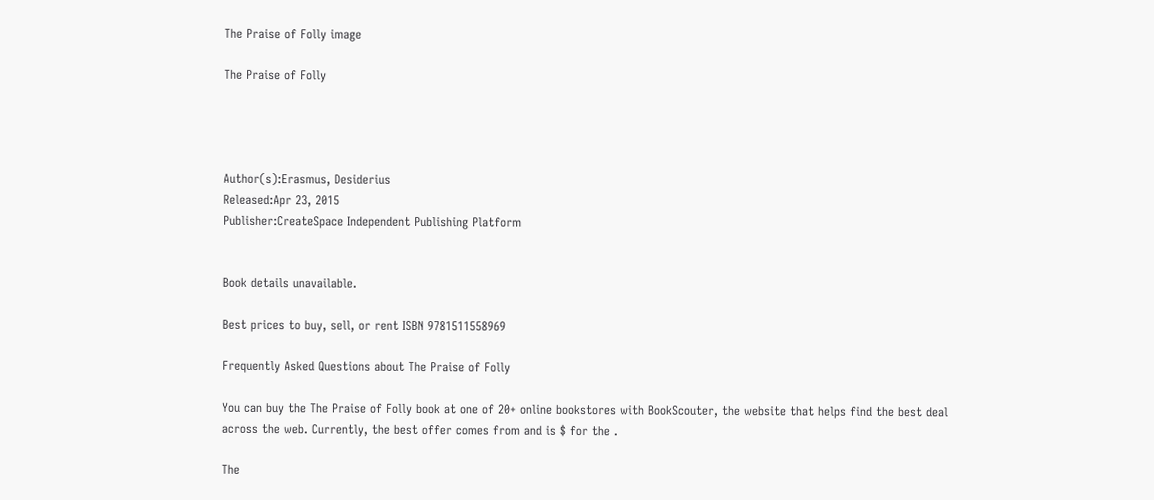The Praise of Folly image

The Praise of Folly




Author(s):Erasmus, Desiderius
Released:Apr 23, 2015
Publisher:CreateSpace Independent Publishing Platform


Book details unavailable.

Best prices to buy, sell, or rent ISBN 9781511558969

Frequently Asked Questions about The Praise of Folly

You can buy the The Praise of Folly book at one of 20+ online bookstores with BookScouter, the website that helps find the best deal across the web. Currently, the best offer comes from and is $ for the .

The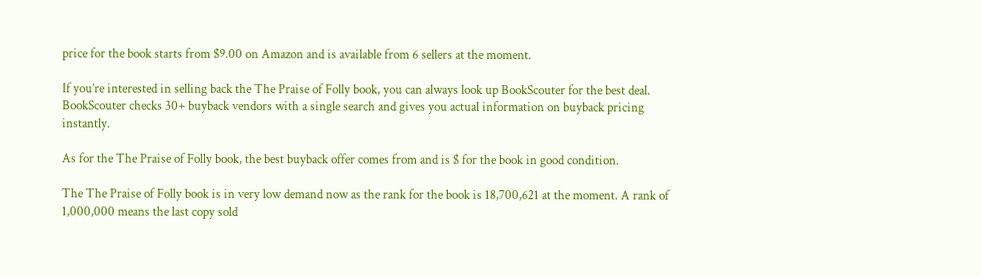price for the book starts from $9.00 on Amazon and is available from 6 sellers at the moment.

If you’re interested in selling back the The Praise of Folly book, you can always look up BookScouter for the best deal. BookScouter checks 30+ buyback vendors with a single search and gives you actual information on buyback pricing instantly.

As for the The Praise of Folly book, the best buyback offer comes from and is $ for the book in good condition.

The The Praise of Folly book is in very low demand now as the rank for the book is 18,700,621 at the moment. A rank of 1,000,000 means the last copy sold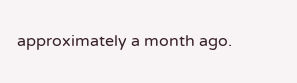approximately a month ago.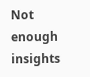Not enough insights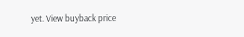yet. View buyback price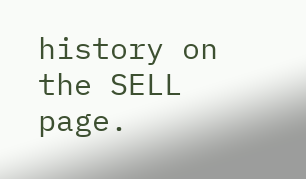history on the SELL page.